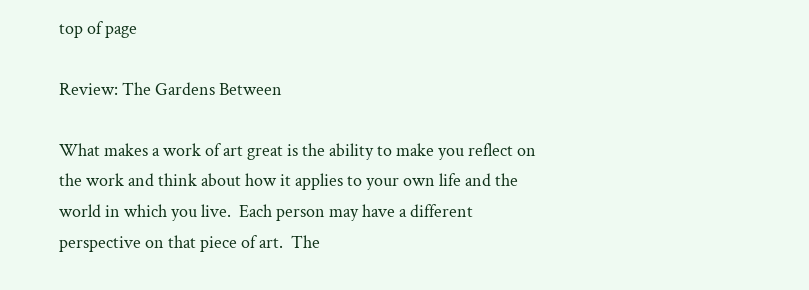top of page

Review: The Gardens Between

What makes a work of art great is the ability to make you reflect on the work and think about how it applies to your own life and the world in which you live.  Each person may have a different perspective on that piece of art.  The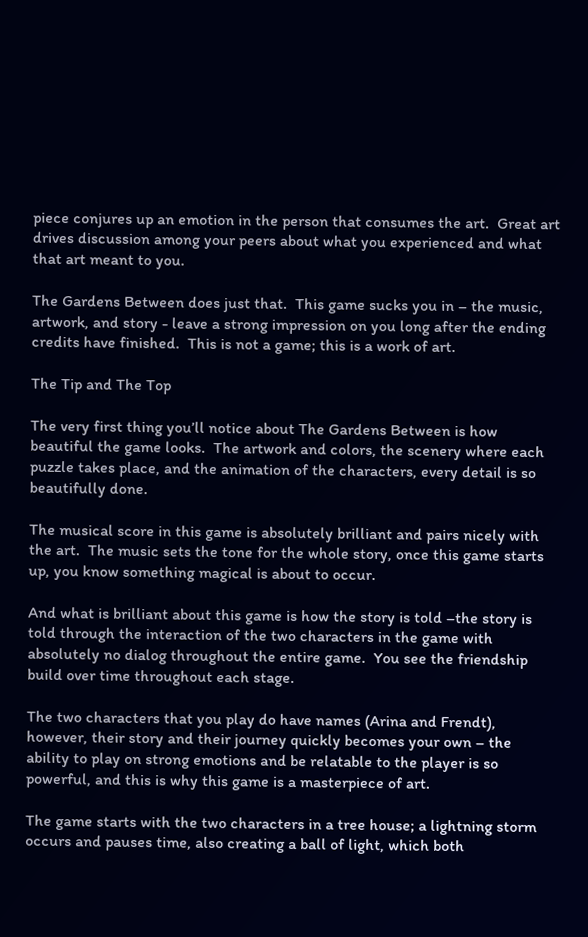piece conjures up an emotion in the person that consumes the art.  Great art drives discussion among your peers about what you experienced and what that art meant to you.

The Gardens Between does just that.  This game sucks you in – the music, artwork, and story - leave a strong impression on you long after the ending credits have finished.  This is not a game; this is a work of art.

The Tip and The Top

The very first thing you’ll notice about The Gardens Between is how beautiful the game looks.  The artwork and colors, the scenery where each puzzle takes place, and the animation of the characters, every detail is so beautifully done.

The musical score in this game is absolutely brilliant and pairs nicely with the art.  The music sets the tone for the whole story, once this game starts up, you know something magical is about to occur.

And what is brilliant about this game is how the story is told –the story is told through the interaction of the two characters in the game with absolutely no dialog throughout the entire game.  You see the friendship build over time throughout each stage.

The two characters that you play do have names (Arina and Frendt), however, their story and their journey quickly becomes your own – the ability to play on strong emotions and be relatable to the player is so powerful, and this is why this game is a masterpiece of art.

The game starts with the two characters in a tree house; a lightning storm occurs and pauses time, also creating a ball of light, which both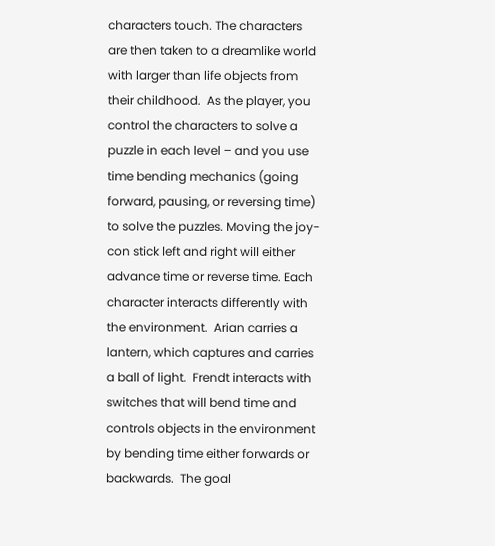characters touch. The characters are then taken to a dreamlike world with larger than life objects from their childhood.  As the player, you control the characters to solve a puzzle in each level – and you use time bending mechanics (going forward, pausing, or reversing time) to solve the puzzles. Moving the joy-con stick left and right will either advance time or reverse time. Each character interacts differently with the environment.  Arian carries a lantern, which captures and carries a ball of light.  Frendt interacts with switches that will bend time and controls objects in the environment by bending time either forwards or backwards.  The goal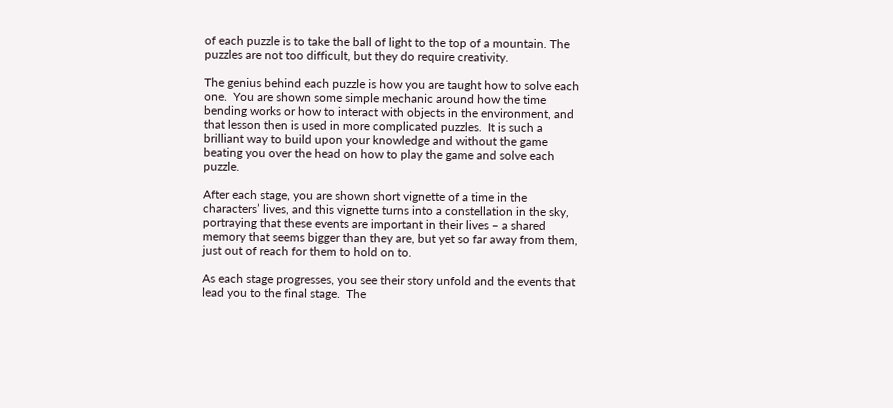of each puzzle is to take the ball of light to the top of a mountain. The puzzles are not too difficult, but they do require creativity.

The genius behind each puzzle is how you are taught how to solve each one.  You are shown some simple mechanic around how the time bending works or how to interact with objects in the environment, and that lesson then is used in more complicated puzzles.  It is such a brilliant way to build upon your knowledge and without the game beating you over the head on how to play the game and solve each puzzle.

After each stage, you are shown short vignette of a time in the characters’ lives, and this vignette turns into a constellation in the sky, portraying that these events are important in their lives – a shared memory that seems bigger than they are, but yet so far away from them, just out of reach for them to hold on to.

As each stage progresses, you see their story unfold and the events that lead you to the final stage.  The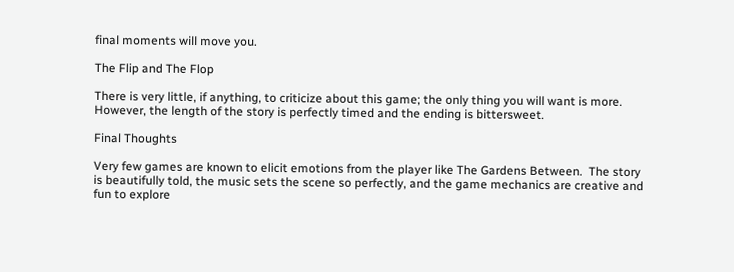final moments will move you.

The Flip and The Flop

There is very little, if anything, to criticize about this game; the only thing you will want is more. However, the length of the story is perfectly timed and the ending is bittersweet.

Final Thoughts

Very few games are known to elicit emotions from the player like The Gardens Between.  The story is beautifully told, the music sets the scene so perfectly, and the game mechanics are creative and fun to explore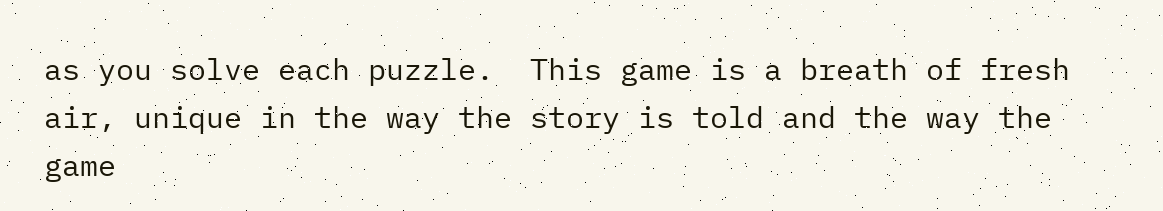as you solve each puzzle.  This game is a breath of fresh air, unique in the way the story is told and the way the game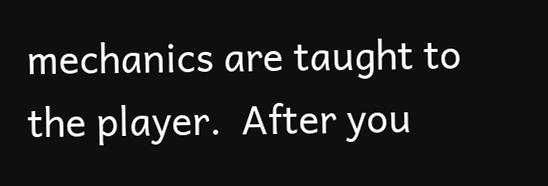mechanics are taught to the player.  After you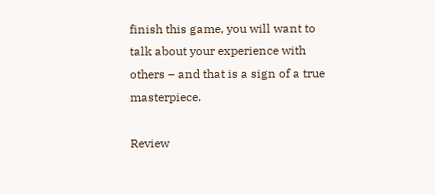finish this game, you will want to talk about your experience with others – and that is a sign of a true masterpiece.

Review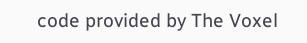code provided by The Voxel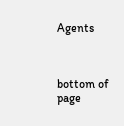Agents



bottom of page